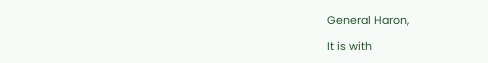General Haron,

It is with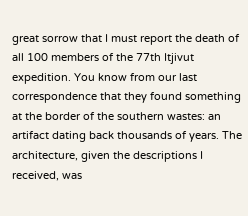great sorrow that I must report the death of all 100 members of the 77th Itjivut expedition. You know from our last correspondence that they found something at the border of the southern wastes: an artifact dating back thousands of years. The architecture, given the descriptions I received, was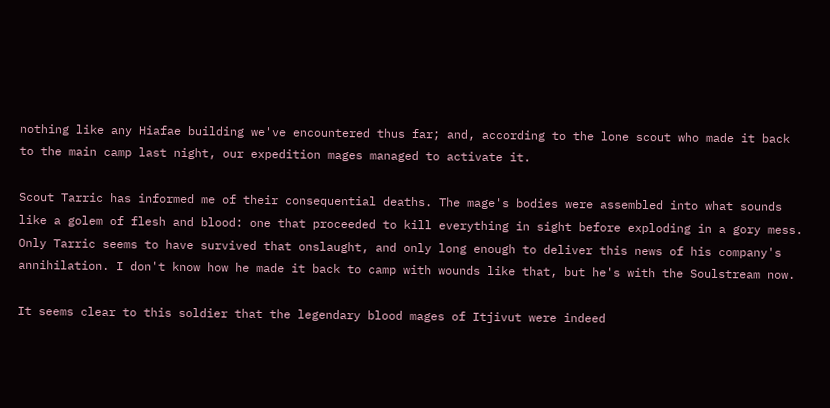nothing like any Hiafae building we've encountered thus far; and, according to the lone scout who made it back to the main camp last night, our expedition mages managed to activate it.

Scout Tarric has informed me of their consequential deaths. The mage's bodies were assembled into what sounds like a golem of flesh and blood: one that proceeded to kill everything in sight before exploding in a gory mess. Only Tarric seems to have survived that onslaught, and only long enough to deliver this news of his company's annihilation. I don't know how he made it back to camp with wounds like that, but he's with the Soulstream now.

It seems clear to this soldier that the legendary blood mages of Itjivut were indeed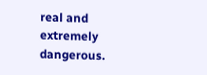real and extremely dangerous.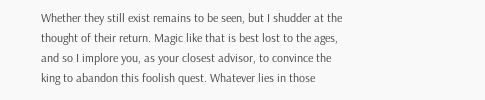Whether they still exist remains to be seen, but I shudder at the thought of their return. Magic like that is best lost to the ages, and so I implore you, as your closest advisor, to convince the king to abandon this foolish quest. Whatever lies in those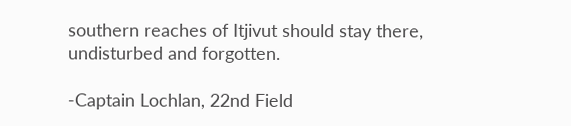southern reaches of Itjivut should stay there, undisturbed and forgotten.

-Captain Lochlan, 22nd Field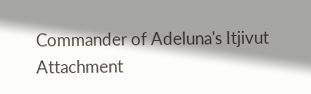Commander of Adeluna's Itjivut Attachment